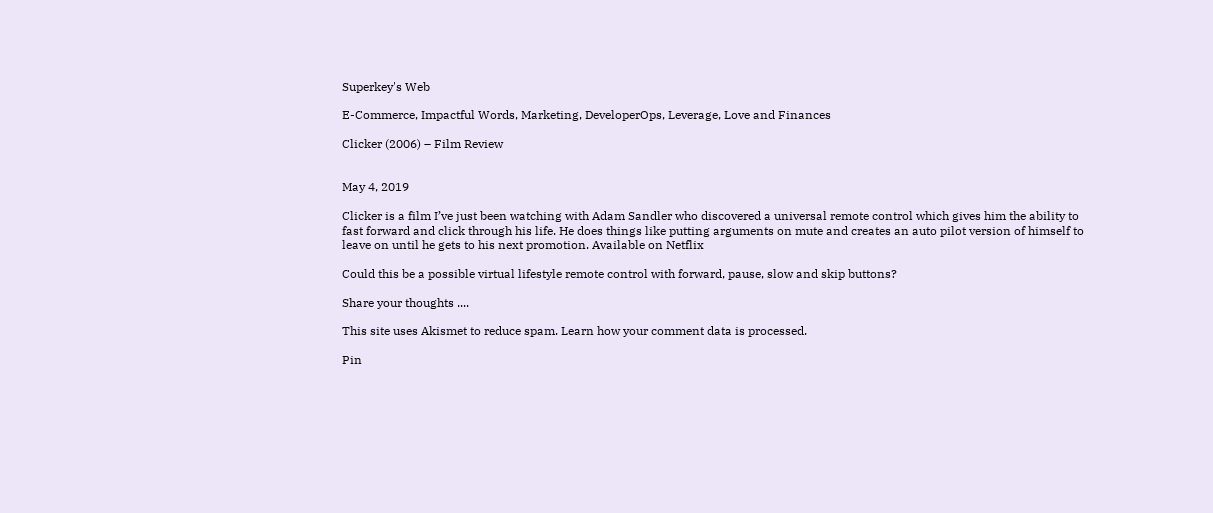Superkey's Web

E-Commerce, Impactful Words, Marketing, DeveloperOps, Leverage, Love and Finances

Clicker (2006) – Film Review


May 4, 2019

Clicker is a film I’ve just been watching with Adam Sandler who discovered a universal remote control which gives him the ability to fast forward and click through his life. He does things like putting arguments on mute and creates an auto pilot version of himself to leave on until he gets to his next promotion. Available on Netflix

Could this be a possible virtual lifestyle remote control with forward, pause, slow and skip buttons?

Share your thoughts ....

This site uses Akismet to reduce spam. Learn how your comment data is processed.

Pin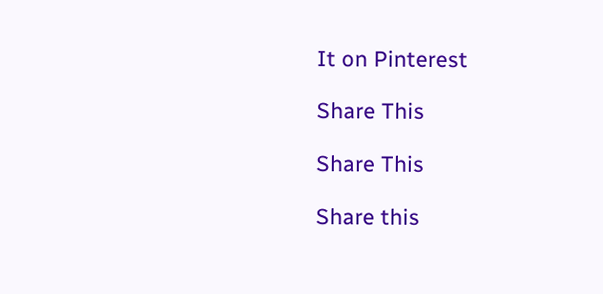It on Pinterest

Share This

Share This

Share this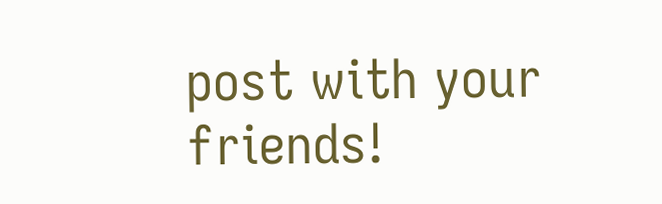post with your friends!